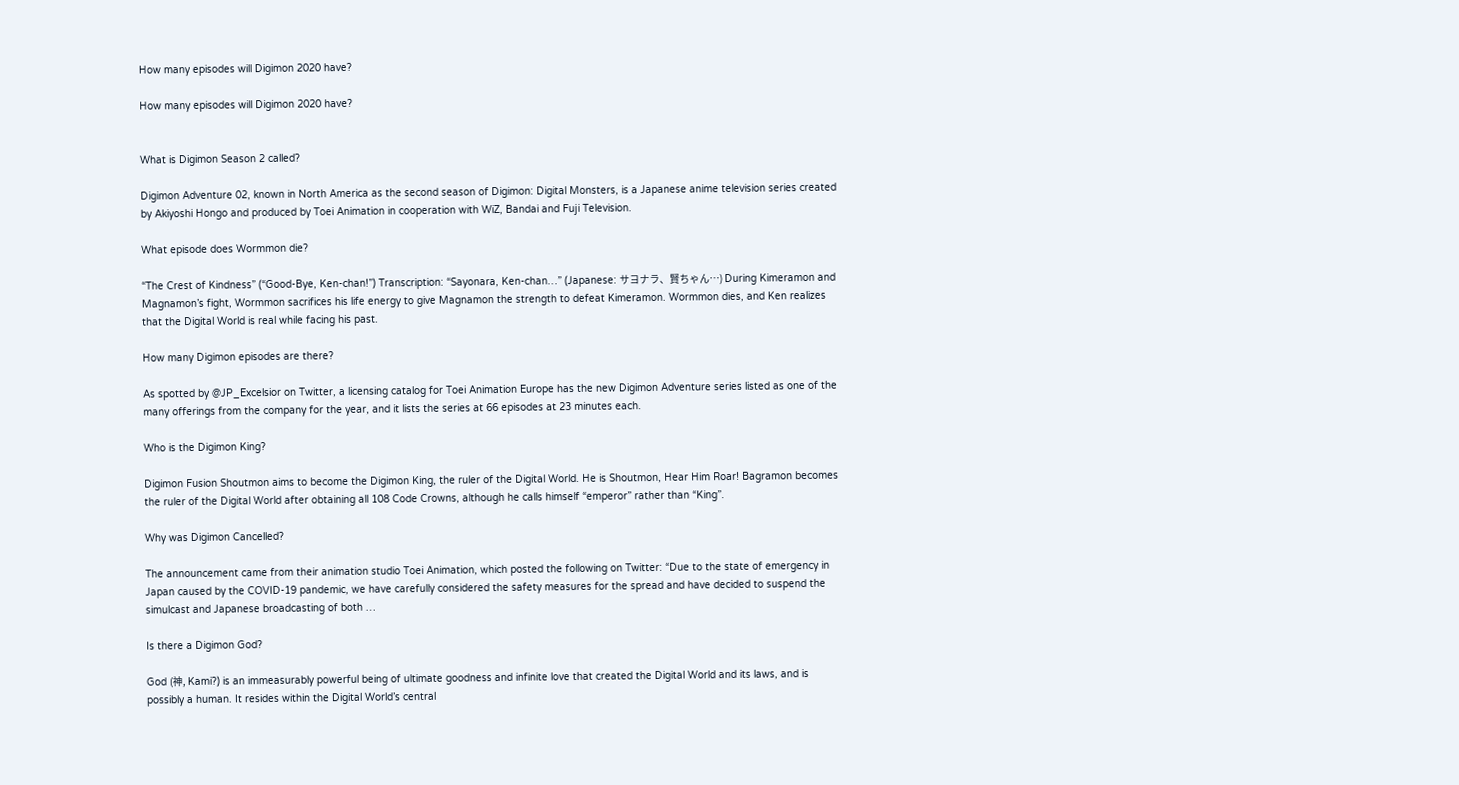How many episodes will Digimon 2020 have?

How many episodes will Digimon 2020 have?


What is Digimon Season 2 called?

Digimon Adventure 02, known in North America as the second season of Digimon: Digital Monsters, is a Japanese anime television series created by Akiyoshi Hongo and produced by Toei Animation in cooperation with WiZ, Bandai and Fuji Television.

What episode does Wormmon die?

“The Crest of Kindness” (“Good-Bye, Ken-chan!”) Transcription: “Sayonara, Ken-chan…” (Japanese: サヨナラ、賢ちゃん…) During Kimeramon and Magnamon’s fight, Wormmon sacrifices his life energy to give Magnamon the strength to defeat Kimeramon. Wormmon dies, and Ken realizes that the Digital World is real while facing his past.

How many Digimon episodes are there?

As spotted by @JP_Excelsior on Twitter, a licensing catalog for Toei Animation Europe has the new Digimon Adventure series listed as one of the many offerings from the company for the year, and it lists the series at 66 episodes at 23 minutes each.

Who is the Digimon King?

Digimon Fusion Shoutmon aims to become the Digimon King, the ruler of the Digital World. He is Shoutmon, Hear Him Roar! Bagramon becomes the ruler of the Digital World after obtaining all 108 Code Crowns, although he calls himself “emperor” rather than “King”.

Why was Digimon Cancelled?

The announcement came from their animation studio Toei Animation, which posted the following on Twitter: “Due to the state of emergency in Japan caused by the COVID-19 pandemic, we have carefully considered the safety measures for the spread and have decided to suspend the simulcast and Japanese broadcasting of both …

Is there a Digimon God?

God (神, Kami?) is an immeasurably powerful being of ultimate goodness and infinite love that created the Digital World and its laws, and is possibly a human. It resides within the Digital World’s central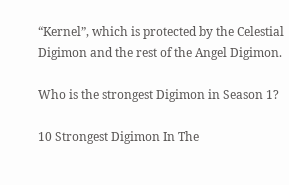“Kernel”, which is protected by the Celestial Digimon and the rest of the Angel Digimon.

Who is the strongest Digimon in Season 1?

10 Strongest Digimon In The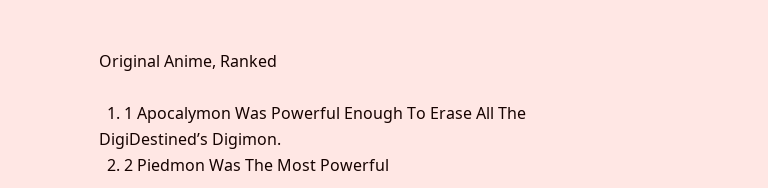Original Anime, Ranked

  1. 1 Apocalymon Was Powerful Enough To Erase All The DigiDestined’s Digimon.
  2. 2 Piedmon Was The Most Powerful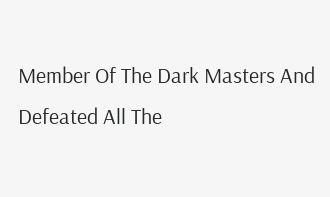Member Of The Dark Masters And Defeated All The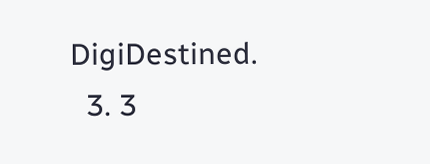DigiDestined.
  3. 3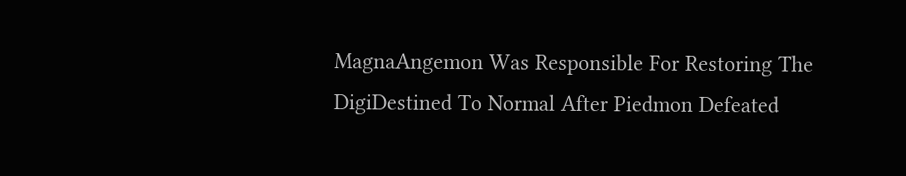MagnaAngemon Was Responsible For Restoring The DigiDestined To Normal After Piedmon Defeated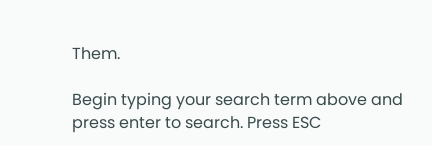Them.

Begin typing your search term above and press enter to search. Press ESC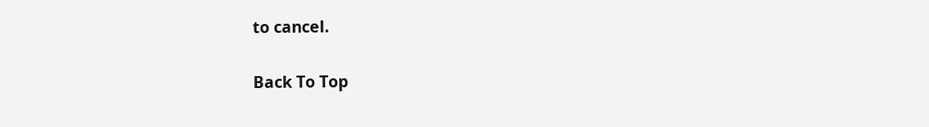to cancel.

Back To Top